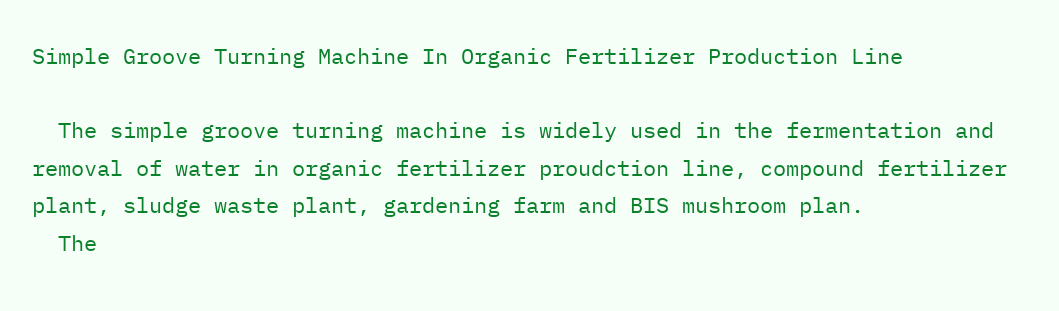Simple Groove Turning Machine In Organic Fertilizer Production Line

  The simple groove turning machine is widely used in the fermentation and removal of water in organic fertilizer proudction line, compound fertilizer plant, sludge waste plant, gardening farm and BIS mushroom plan.
  The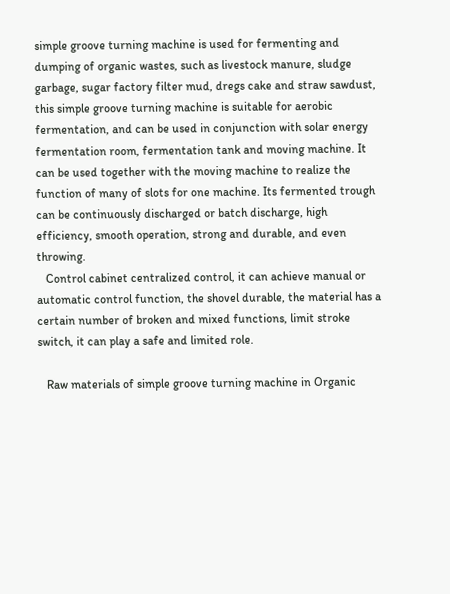simple groove turning machine is used for fermenting and dumping of organic wastes, such as livestock manure, sludge garbage, sugar factory filter mud, dregs cake and straw sawdust, this simple groove turning machine is suitable for aerobic fermentation, and can be used in conjunction with solar energy fermentation room, fermentation tank and moving machine. It can be used together with the moving machine to realize the function of many of slots for one machine. Its fermented trough can be continuously discharged or batch discharge, high efficiency, smooth operation, strong and durable, and even throwing.
   Control cabinet centralized control, it can achieve manual or automatic control function, the shovel durable, the material has a certain number of broken and mixed functions, limit stroke switch, it can play a safe and limited role.

   Raw materials of simple groove turning machine in Organic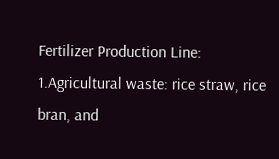Fertilizer Production Line:
1.Agricultural waste: rice straw, rice bran, and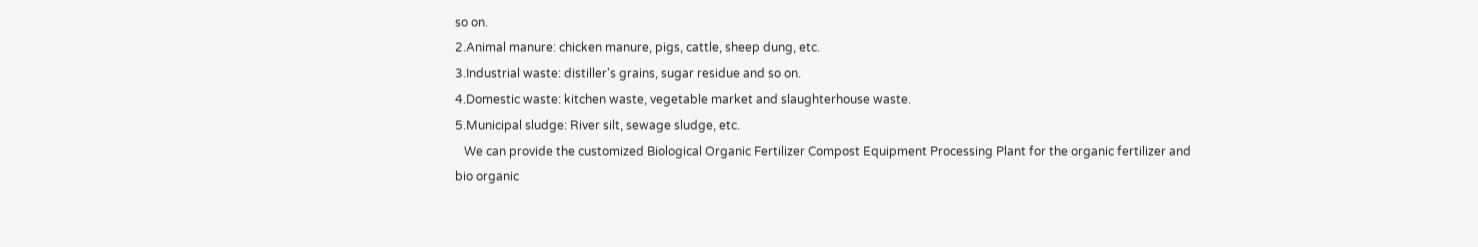so on.
2.Animal manure: chicken manure, pigs, cattle, sheep dung, etc.
3.Industrial waste: distiller's grains, sugar residue and so on.
4.Domestic waste: kitchen waste, vegetable market and slaughterhouse waste.
5.Municipal sludge: River silt, sewage sludge, etc.
   We can provide the customized Biological Organic Fertilizer Compost Equipment Processing Plant for the organic fertilizer and bio organic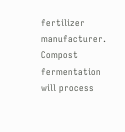fertilizer manufacturer. Compost fermentation will process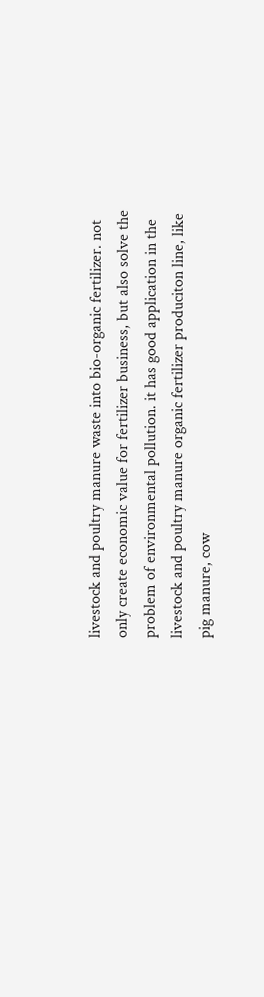livestock and poultry manure waste into bio-organic fertilizer. not only create economic value for fertilizer business, but also solve the problem of environmental pollution. it has good application in the livestock and poultry manure organic fertilizer produciton line, like pig manure, cow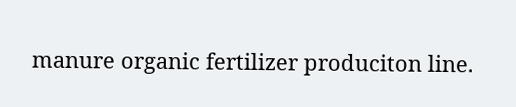manure organic fertilizer produciton line.